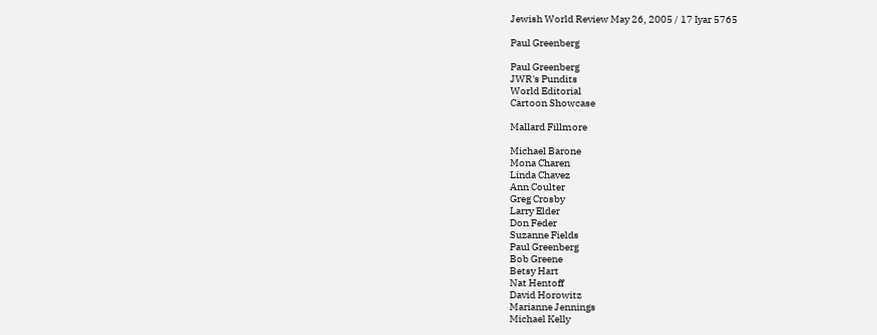Jewish World Review May 26, 2005 / 17 Iyar 5765

Paul Greenberg

Paul Greenberg
JWR's Pundits
World Editorial
Cartoon Showcase

Mallard Fillmore

Michael Barone
Mona Charen
Linda Chavez
Ann Coulter
Greg Crosby
Larry Elder
Don Feder
Suzanne Fields
Paul Greenberg
Bob Greene
Betsy Hart
Nat Hentoff
David Horowitz
Marianne Jennings
Michael Kelly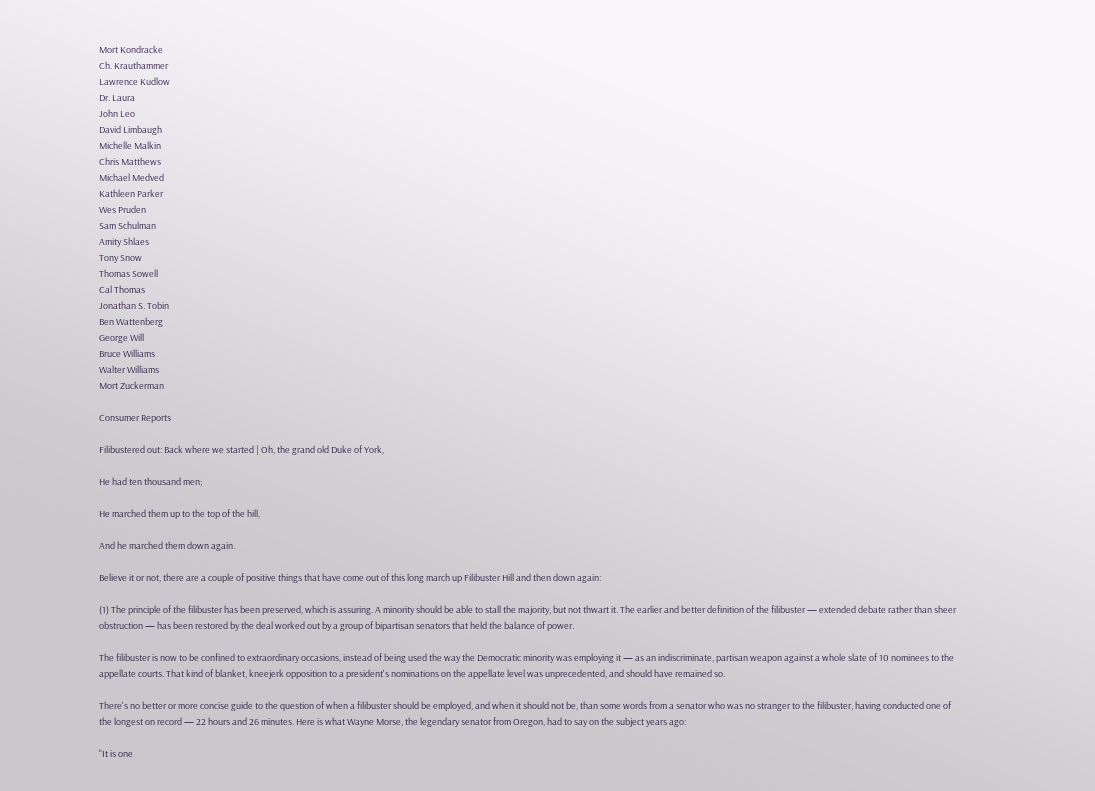Mort Kondracke
Ch. Krauthammer
Lawrence Kudlow
Dr. Laura
John Leo
David Limbaugh
Michelle Malkin
Chris Matthews
Michael Medved
Kathleen Parker
Wes Pruden
Sam Schulman
Amity Shlaes
Tony Snow
Thomas Sowell
Cal Thomas
Jonathan S. Tobin
Ben Wattenberg
George Will
Bruce Williams
Walter Williams
Mort Zuckerman

Consumer Reports

Filibustered out: Back where we started | Oh, the grand old Duke of York,

He had ten thousand men;

He marched them up to the top of the hill,

And he marched them down again.

Believe it or not, there are a couple of positive things that have come out of this long march up Filibuster Hill and then down again:

(1) The principle of the filibuster has been preserved, which is assuring. A minority should be able to stall the majority, but not thwart it. The earlier and better definition of the filibuster — extended debate rather than sheer obstruction — has been restored by the deal worked out by a group of bipartisan senators that held the balance of power.

The filibuster is now to be confined to extraordinary occasions, instead of being used the way the Democratic minority was employing it — as an indiscriminate, partisan weapon against a whole slate of 10 nominees to the appellate courts. That kind of blanket, kneejerk opposition to a president's nominations on the appellate level was unprecedented, and should have remained so.

There's no better or more concise guide to the question of when a filibuster should be employed, and when it should not be, than some words from a senator who was no stranger to the filibuster, having conducted one of the longest on record — 22 hours and 26 minutes. Here is what Wayne Morse, the legendary senator from Oregon, had to say on the subject years ago:

"It is one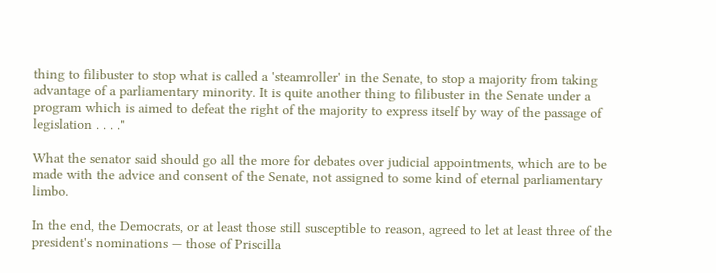thing to filibuster to stop what is called a 'steamroller' in the Senate, to stop a majority from taking advantage of a parliamentary minority. It is quite another thing to filibuster in the Senate under a program which is aimed to defeat the right of the majority to express itself by way of the passage of legislation . . . ."

What the senator said should go all the more for debates over judicial appointments, which are to be made with the advice and consent of the Senate, not assigned to some kind of eternal parliamentary limbo.

In the end, the Democrats, or at least those still susceptible to reason, agreed to let at least three of the president's nominations — those of Priscilla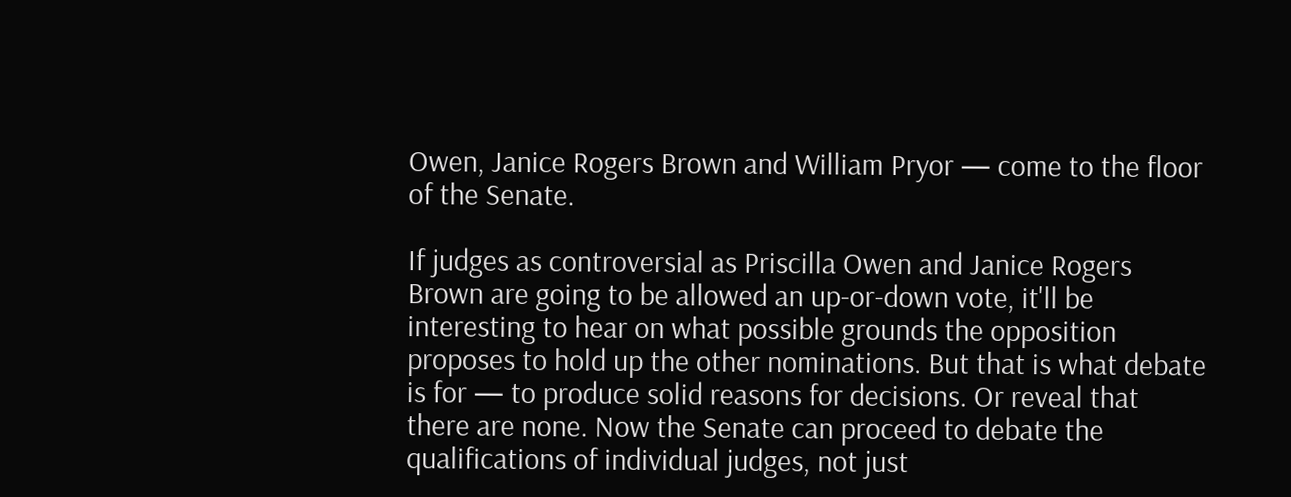Owen, Janice Rogers Brown and William Pryor — come to the floor of the Senate.

If judges as controversial as Priscilla Owen and Janice Rogers Brown are going to be allowed an up-or-down vote, it'll be interesting to hear on what possible grounds the opposition proposes to hold up the other nominations. But that is what debate is for — to produce solid reasons for decisions. Or reveal that there are none. Now the Senate can proceed to debate the qualifications of individual judges, not just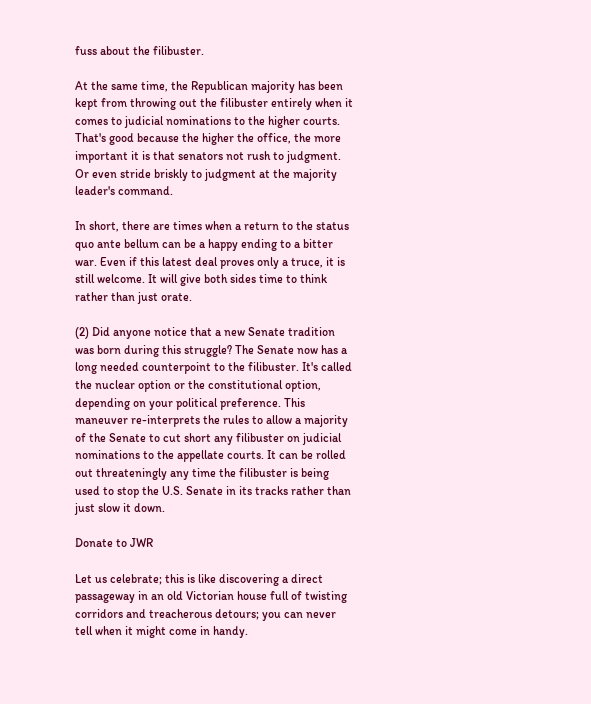fuss about the filibuster.

At the same time, the Republican majority has been kept from throwing out the filibuster entirely when it comes to judicial nominations to the higher courts. That's good because the higher the office, the more important it is that senators not rush to judgment. Or even stride briskly to judgment at the majority leader's command.

In short, there are times when a return to the status quo ante bellum can be a happy ending to a bitter war. Even if this latest deal proves only a truce, it is still welcome. It will give both sides time to think rather than just orate.

(2) Did anyone notice that a new Senate tradition was born during this struggle? The Senate now has a long needed counterpoint to the filibuster. It's called the nuclear option or the constitutional option, depending on your political preference. This maneuver re-interprets the rules to allow a majority of the Senate to cut short any filibuster on judicial nominations to the appellate courts. It can be rolled out threateningly any time the filibuster is being used to stop the U.S. Senate in its tracks rather than just slow it down.

Donate to JWR

Let us celebrate; this is like discovering a direct passageway in an old Victorian house full of twisting corridors and treacherous detours; you can never tell when it might come in handy.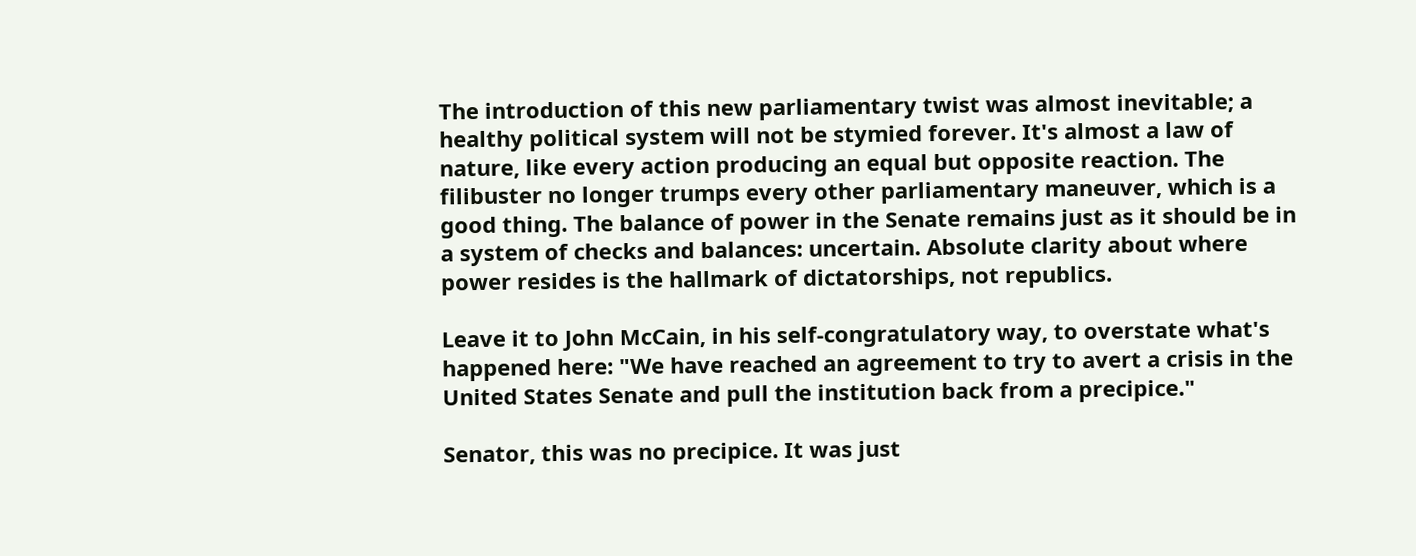The introduction of this new parliamentary twist was almost inevitable; a healthy political system will not be stymied forever. It's almost a law of nature, like every action producing an equal but opposite reaction. The filibuster no longer trumps every other parliamentary maneuver, which is a good thing. The balance of power in the Senate remains just as it should be in a system of checks and balances: uncertain. Absolute clarity about where power resides is the hallmark of dictatorships, not republics.

Leave it to John McCain, in his self-congratulatory way, to overstate what's happened here: "We have reached an agreement to try to avert a crisis in the United States Senate and pull the institution back from a precipice."

Senator, this was no precipice. It was just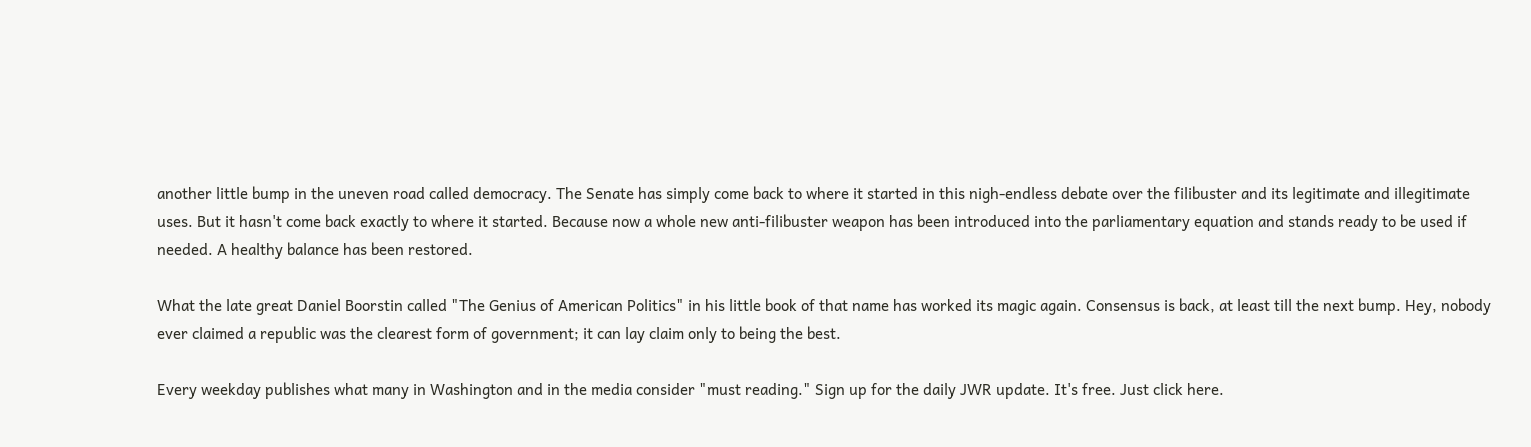another little bump in the uneven road called democracy. The Senate has simply come back to where it started in this nigh-endless debate over the filibuster and its legitimate and illegitimate uses. But it hasn't come back exactly to where it started. Because now a whole new anti-filibuster weapon has been introduced into the parliamentary equation and stands ready to be used if needed. A healthy balance has been restored.

What the late great Daniel Boorstin called "The Genius of American Politics" in his little book of that name has worked its magic again. Consensus is back, at least till the next bump. Hey, nobody ever claimed a republic was the clearest form of government; it can lay claim only to being the best.

Every weekday publishes what many in Washington and in the media consider "must reading." Sign up for the daily JWR update. It's free. Just click here.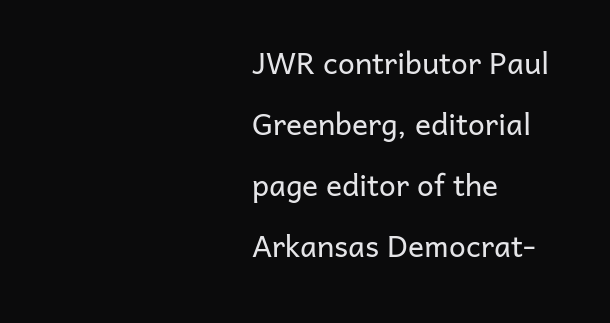JWR contributor Paul Greenberg, editorial page editor of the Arkansas Democrat-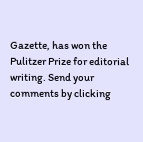Gazette, has won the Pulitzer Prize for editorial writing. Send your comments by clicking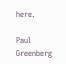here.

Paul Greenberg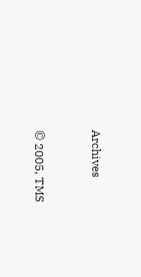Archives


© 2005, TMS